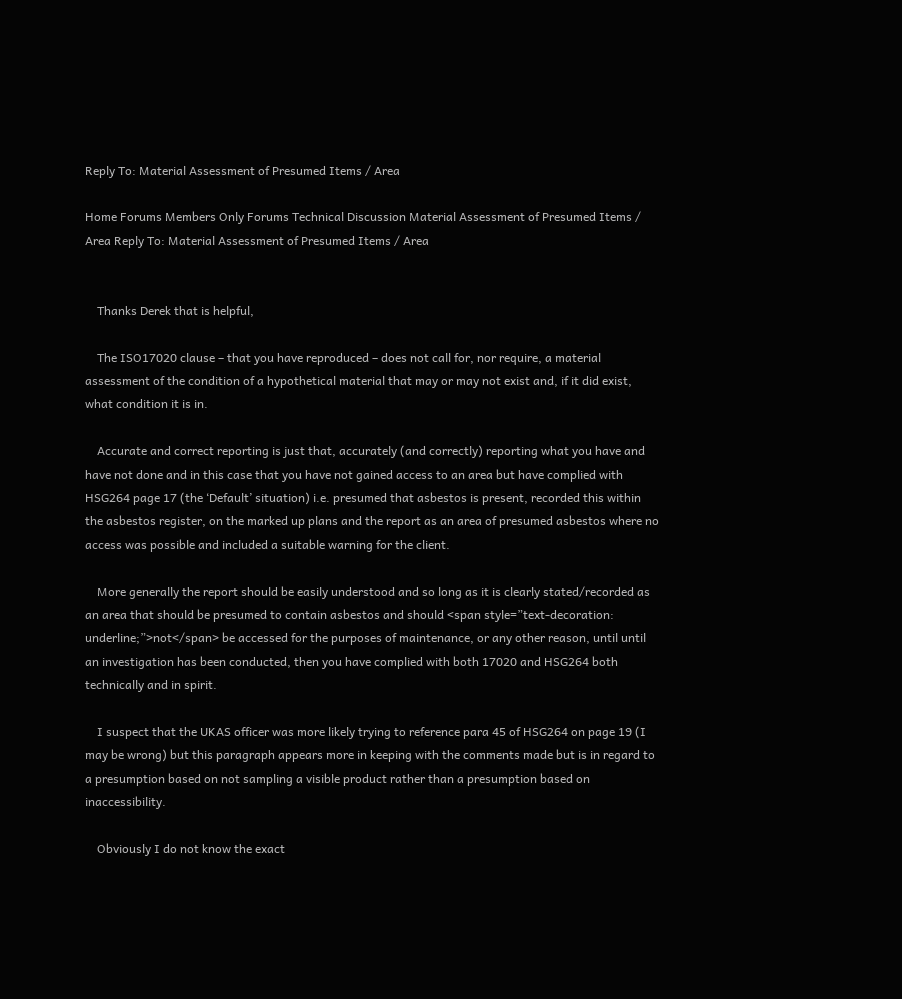Reply To: Material Assessment of Presumed Items / Area

Home Forums Members Only Forums Technical Discussion Material Assessment of Presumed Items / Area Reply To: Material Assessment of Presumed Items / Area


    Thanks Derek that is helpful,

    The ISO17020 clause – that you have reproduced – does not call for, nor require, a material assessment of the condition of a hypothetical material that may or may not exist and, if it did exist, what condition it is in.

    Accurate and correct reporting is just that, accurately (and correctly) reporting what you have and have not done and in this case that you have not gained access to an area but have complied with HSG264 page 17 (the ‘Default’ situation) i.e. presumed that asbestos is present, recorded this within the asbestos register, on the marked up plans and the report as an area of presumed asbestos where no access was possible and included a suitable warning for the client.

    More generally the report should be easily understood and so long as it is clearly stated/recorded as an area that should be presumed to contain asbestos and should <span style=”text-decoration: underline;”>not</span> be accessed for the purposes of maintenance, or any other reason, until until an investigation has been conducted, then you have complied with both 17020 and HSG264 both technically and in spirit.

    I suspect that the UKAS officer was more likely trying to reference para 45 of HSG264 on page 19 (I may be wrong) but this paragraph appears more in keeping with the comments made but is in regard to a presumption based on not sampling a visible product rather than a presumption based on inaccessibility.

    Obviously I do not know the exact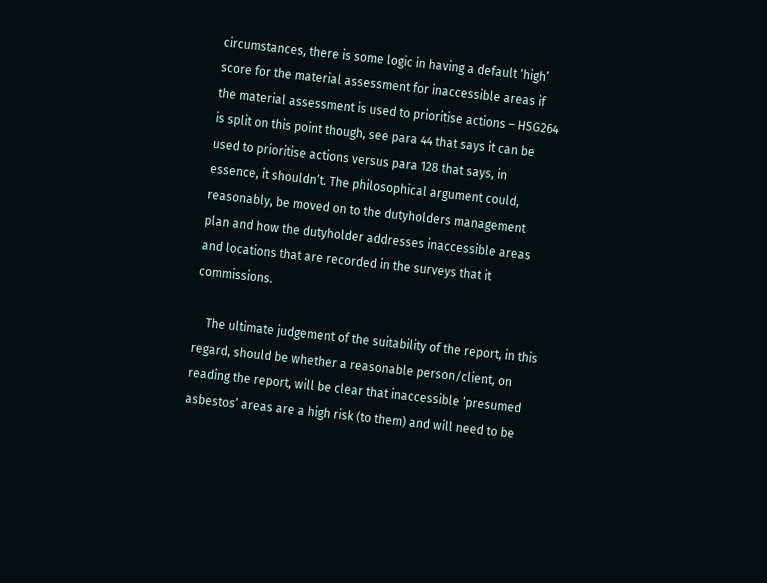circumstances, there is some logic in having a default ‘high’ score for the material assessment for inaccessible areas if the material assessment is used to prioritise actions – HSG264 is split on this point though, see para 44 that says it can be used to prioritise actions versus para 128 that says, in essence, it shouldn’t. The philosophical argument could, reasonably, be moved on to the dutyholders management plan and how the dutyholder addresses inaccessible areas and locations that are recorded in the surveys that it commissions.

    The ultimate judgement of the suitability of the report, in this regard, should be whether a reasonable person/client, on reading the report, will be clear that inaccessible ‘presumed asbestos’ areas are a high risk (to them) and will need to be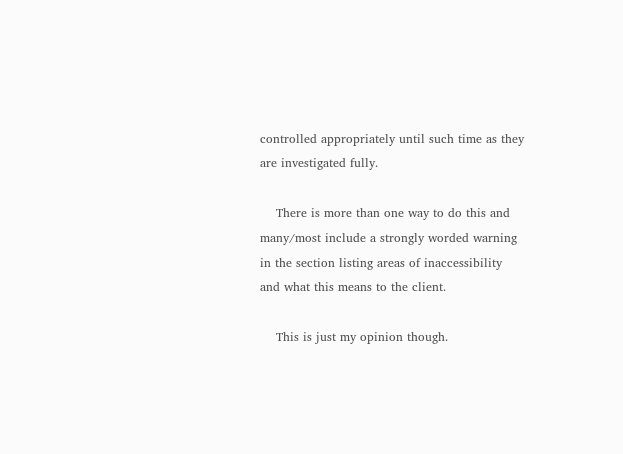controlled appropriately until such time as they are investigated fully.

    There is more than one way to do this and many/most include a strongly worded warning in the section listing areas of inaccessibility and what this means to the client.

    This is just my opinion though.